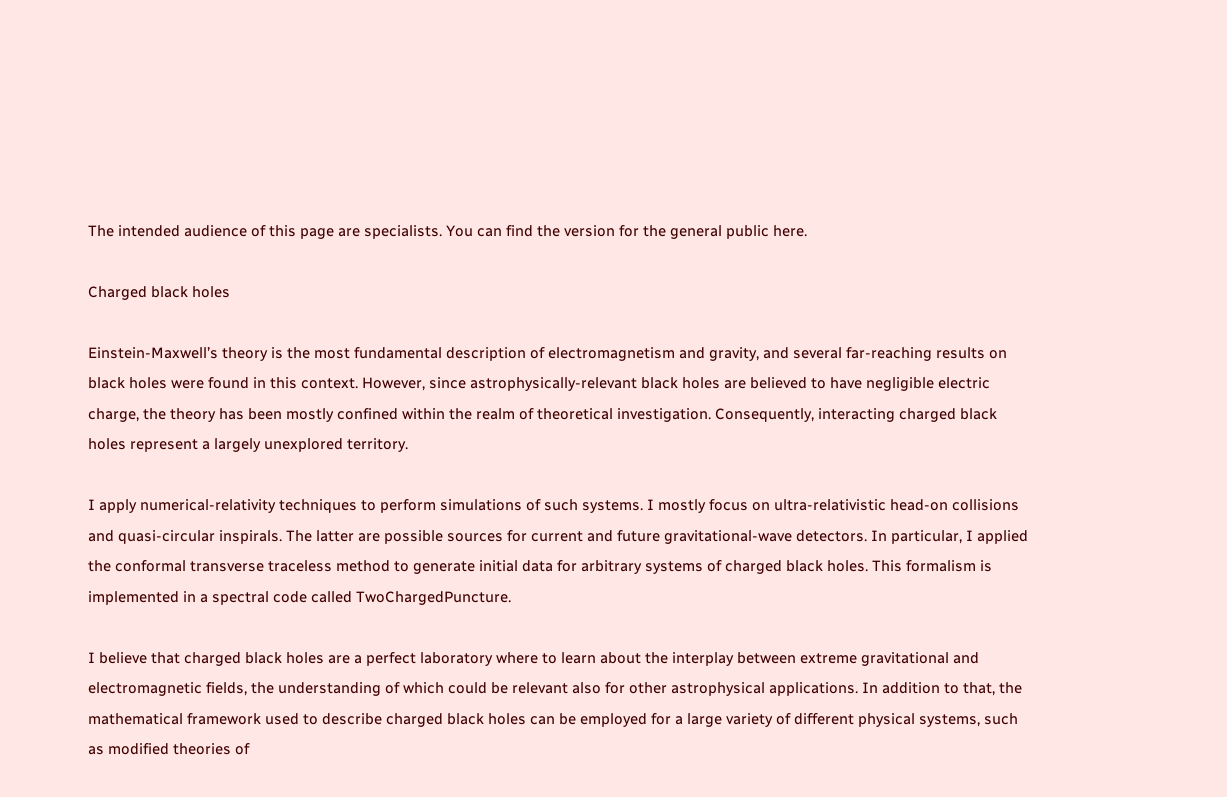The intended audience of this page are specialists. You can find the version for the general public here.

Charged black holes

Einstein-Maxwell’s theory is the most fundamental description of electromagnetism and gravity, and several far-reaching results on black holes were found in this context. However, since astrophysically-relevant black holes are believed to have negligible electric charge, the theory has been mostly confined within the realm of theoretical investigation. Consequently, interacting charged black holes represent a largely unexplored territory.

I apply numerical-relativity techniques to perform simulations of such systems. I mostly focus on ultra-relativistic head-on collisions and quasi-circular inspirals. The latter are possible sources for current and future gravitational-wave detectors. In particular, I applied the conformal transverse traceless method to generate initial data for arbitrary systems of charged black holes. This formalism is implemented in a spectral code called TwoChargedPuncture.

I believe that charged black holes are a perfect laboratory where to learn about the interplay between extreme gravitational and electromagnetic fields, the understanding of which could be relevant also for other astrophysical applications. In addition to that, the mathematical framework used to describe charged black holes can be employed for a large variety of different physical systems, such as modified theories of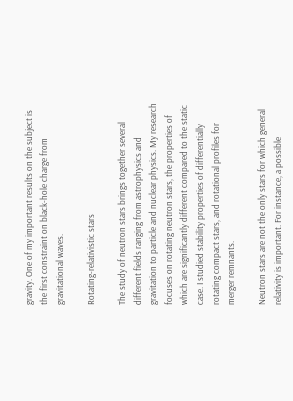gravity. One of my important results on the subject is the first constraint on black-hole charge from gravitational waves.

Rotating-relativistic stars

The study of neutron stars brings together several different fields ranging from astrophysics and gravitation to particle and nuclear physics. My research focuses on rotating neutron stars, the properties of which are significantly different compared to the static case. I studied stability properties of differentially rotating compact stars, and rotational profiles for merger remnants.

Neutron stars are not the only stars for which general relativity is important. For instance, a possible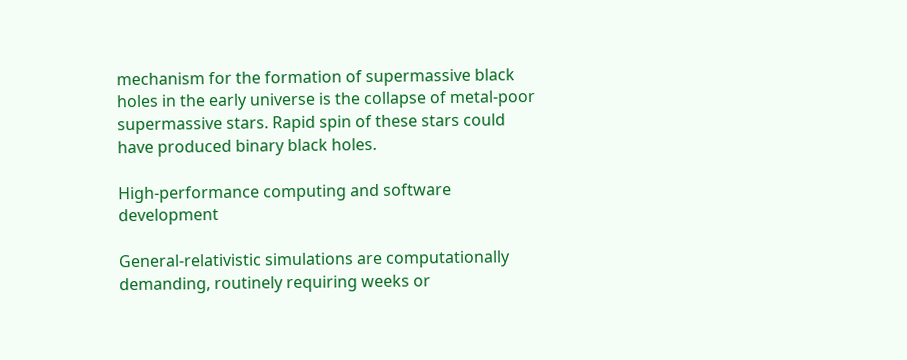mechanism for the formation of supermassive black holes in the early universe is the collapse of metal-poor supermassive stars. Rapid spin of these stars could have produced binary black holes.

High-performance computing and software development

General-relativistic simulations are computationally demanding, routinely requiring weeks or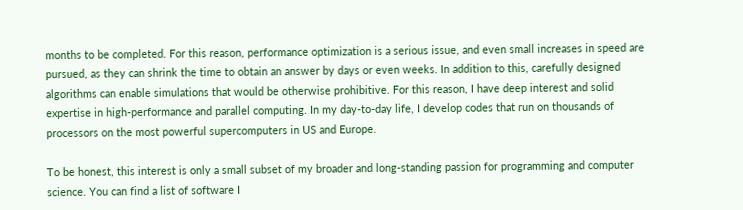months to be completed. For this reason, performance optimization is a serious issue, and even small increases in speed are pursued, as they can shrink the time to obtain an answer by days or even weeks. In addition to this, carefully designed algorithms can enable simulations that would be otherwise prohibitive. For this reason, I have deep interest and solid expertise in high-performance and parallel computing. In my day-to-day life, I develop codes that run on thousands of processors on the most powerful supercomputers in US and Europe.

To be honest, this interest is only a small subset of my broader and long-standing passion for programming and computer science. You can find a list of software I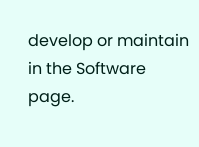develop or maintain in the Software page.